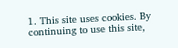1. This site uses cookies. By continuing to use this site,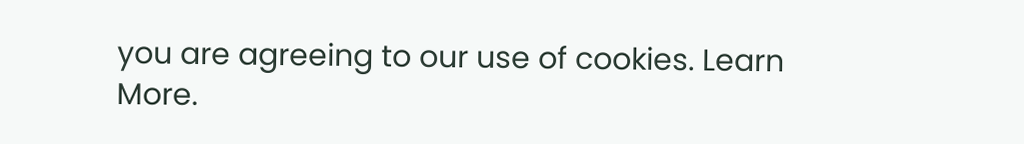you are agreeing to our use of cookies. Learn More.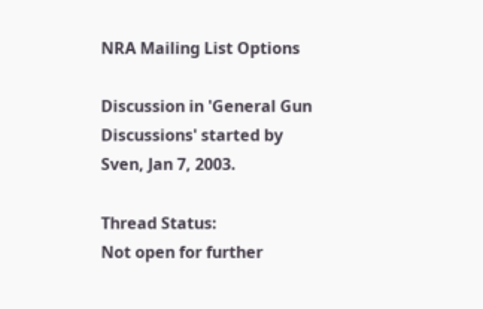NRA Mailing List Options

Discussion in 'General Gun Discussions' started by Sven, Jan 7, 2003.

Thread Status:
Not open for further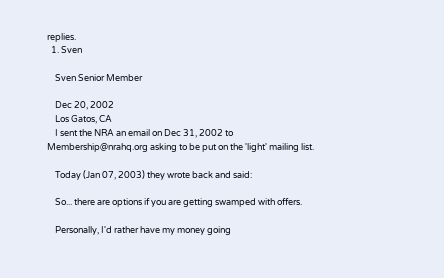replies.
  1. Sven

    Sven Senior Member

    Dec 20, 2002
    Los Gatos, CA
    I sent the NRA an email on Dec 31, 2002 to Membership@nrahq.org asking to be put on the 'light' mailing list.

    Today (Jan 07, 2003) they wrote back and said:

    So... there are options if you are getting swamped with offers.

    Personally, I'd rather have my money going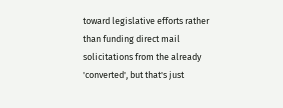toward legislative efforts rather than funding direct mail solicitations from the already 'converted', but that's just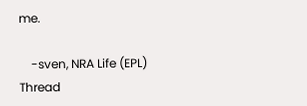me.

    -sven, NRA Life (EPL)
Thread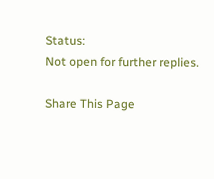Status:
Not open for further replies.

Share This Page